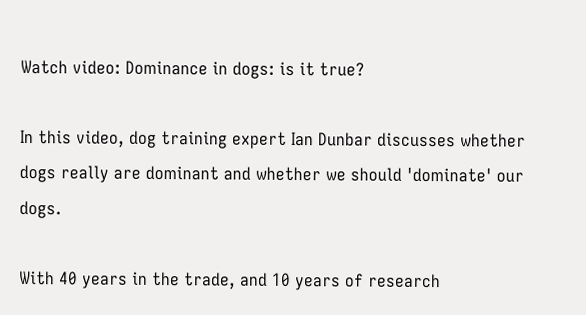Watch video: Dominance in dogs: is it true?

In this video, dog training expert Ian Dunbar discusses whether dogs really are dominant and whether we should 'dominate' our dogs.

With 40 years in the trade, and 10 years of research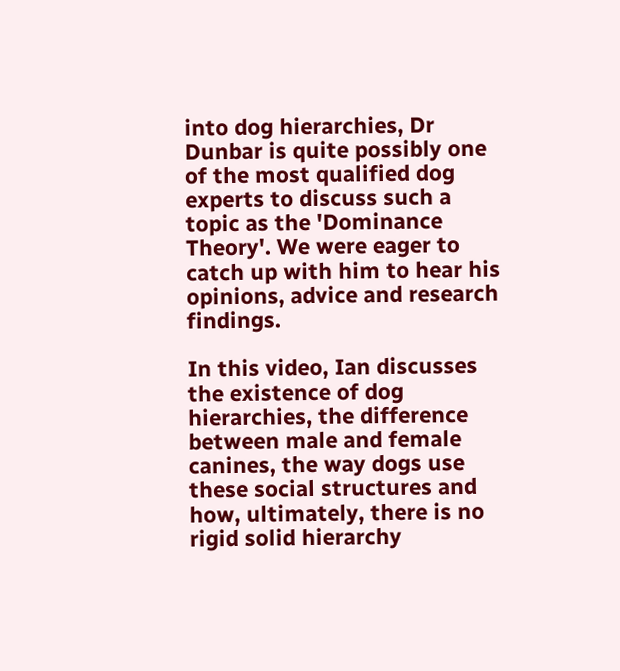into dog hierarchies, Dr Dunbar is quite possibly one of the most qualified dog experts to discuss such a topic as the 'Dominance Theory'. We were eager to catch up with him to hear his opinions, advice and research findings.

In this video, Ian discusses the existence of dog hierarchies, the difference between male and female canines, the way dogs use these social structures and how, ultimately, there is no rigid solid hierarchy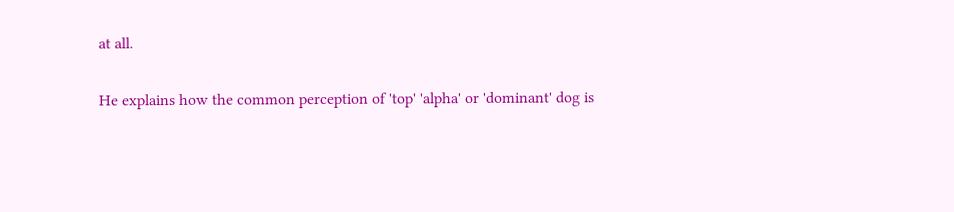at all.

He explains how the common perception of 'top' 'alpha' or 'dominant' dog is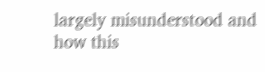largely misunderstood and how this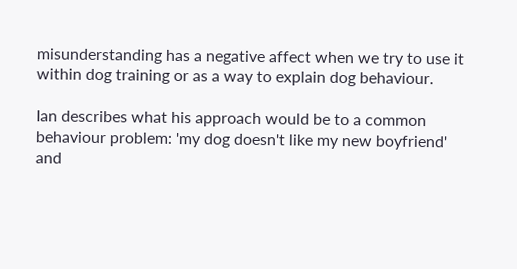misunderstanding has a negative affect when we try to use it within dog training or as a way to explain dog behaviour.

Ian describes what his approach would be to a common behaviour problem: 'my dog doesn't like my new boyfriend' and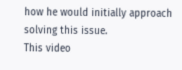how he would initially approach solving this issue.
This video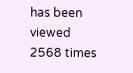has been viewed 2568 times